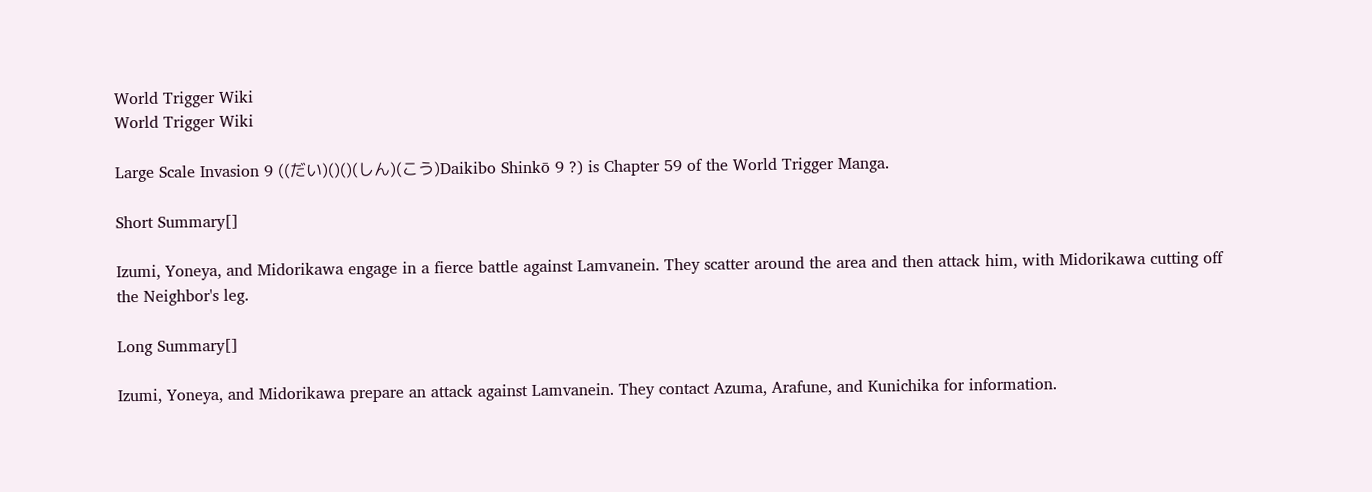World Trigger Wiki
World Trigger Wiki

Large Scale Invasion 9 ((だい)()()(しん)(こう)Daikibo Shinkō 9 ?) is Chapter 59 of the World Trigger Manga.

Short Summary[]

Izumi, Yoneya, and Midorikawa engage in a fierce battle against Lamvanein. They scatter around the area and then attack him, with Midorikawa cutting off the Neighbor's leg.

Long Summary[]

Izumi, Yoneya, and Midorikawa prepare an attack against Lamvanein. They contact Azuma, Arafune, and Kunichika for information.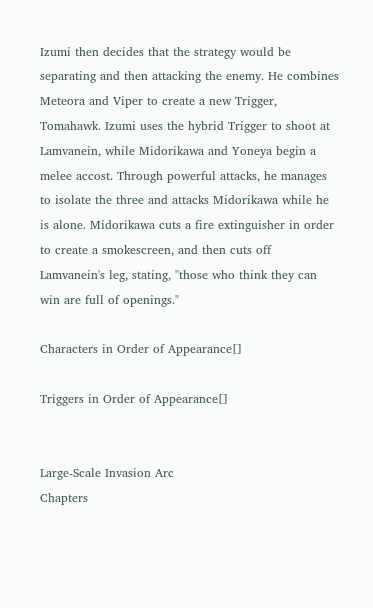Izumi then decides that the strategy would be separating and then attacking the enemy. He combines Meteora and Viper to create a new Trigger, Tomahawk. Izumi uses the hybrid Trigger to shoot at Lamvanein, while Midorikawa and Yoneya begin a melee accost. Through powerful attacks, he manages to isolate the three and attacks Midorikawa while he is alone. Midorikawa cuts a fire extinguisher in order to create a smokescreen, and then cuts off Lamvanein's leg, stating, "those who think they can win are full of openings."

Characters in Order of Appearance[]

Triggers in Order of Appearance[]


Large-Scale Invasion Arc
Chapters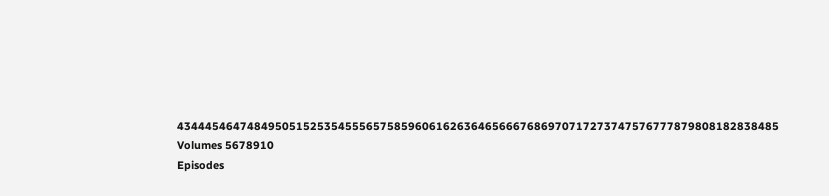43444546474849505152535455565758596061626364656667686970717273747576777879808182838485
Volumes 5678910
Episodes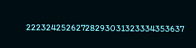22232425262728293031323334353637